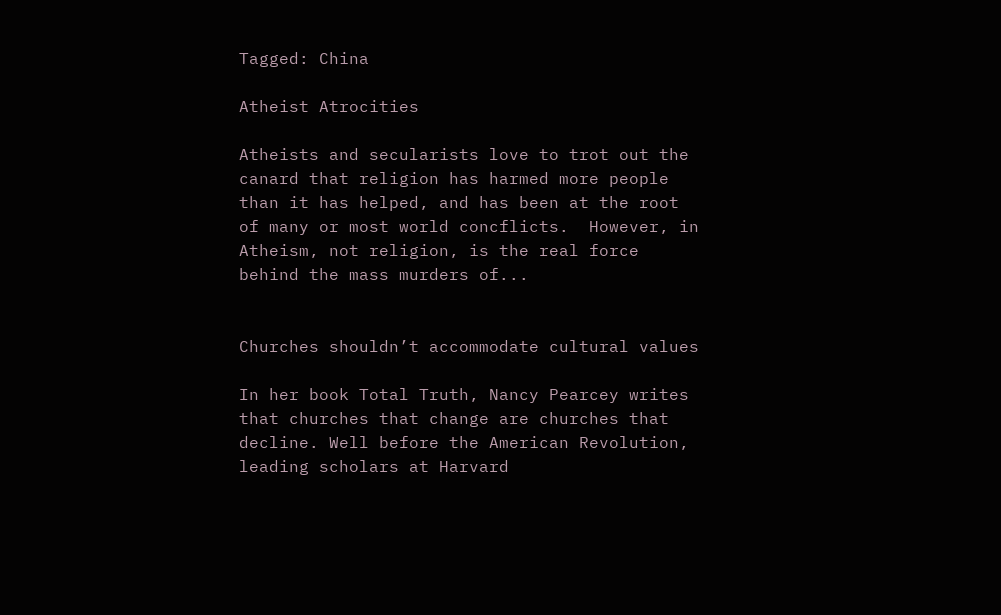Tagged: China

Atheist Atrocities

Atheists and secularists love to trot out the canard that religion has harmed more people than it has helped, and has been at the root of many or most world concflicts.  However, in Atheism, not religion, is the real force behind the mass murders of...


Churches shouldn’t accommodate cultural values

In her book Total Truth, Nancy Pearcey writes that churches that change are churches that decline. Well before the American Revolution, leading scholars at Harvard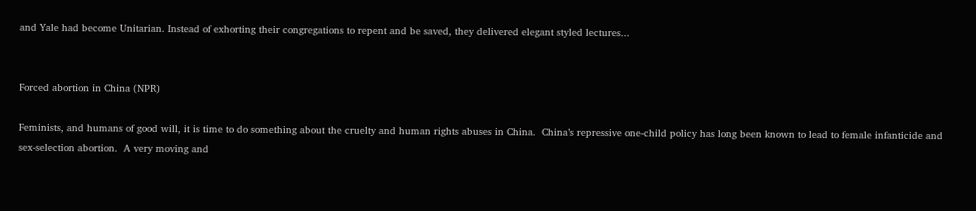and Yale had become Unitarian. Instead of exhorting their congregations to repent and be saved, they delivered elegant styled lectures...


Forced abortion in China (NPR)

Feminists, and humans of good will, it is time to do something about the cruelty and human rights abuses in China.  China’s repressive one-child policy has long been known to lead to female infanticide and sex-selection abortion.  A very moving and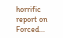horrific report on Forced...